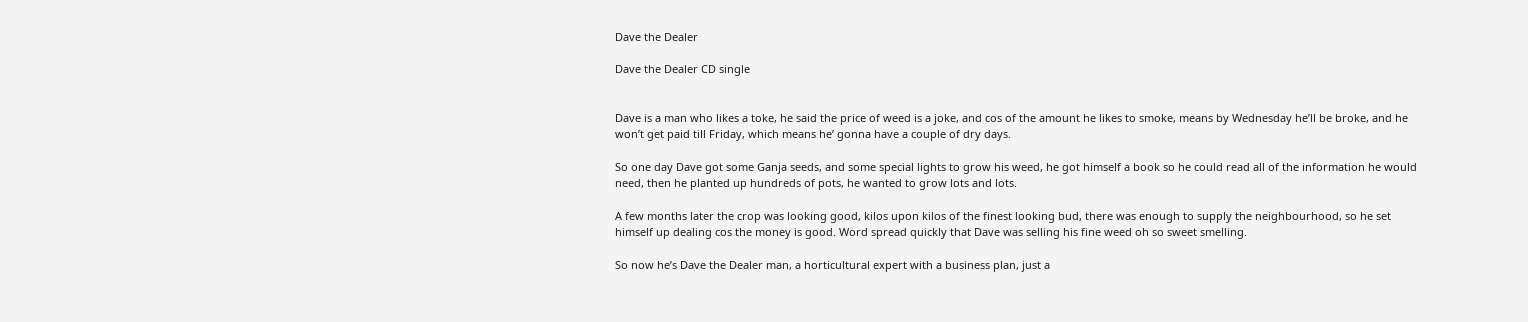Dave the Dealer

Dave the Dealer CD single


Dave is a man who likes a toke, he said the price of weed is a joke, and cos of the amount he likes to smoke, means by Wednesday he’ll be broke, and he won’t get paid till Friday, which means he’ gonna have a couple of dry days.

So one day Dave got some Ganja seeds, and some special lights to grow his weed, he got himself a book so he could read all of the information he would need, then he planted up hundreds of pots, he wanted to grow lots and lots.

A few months later the crop was looking good, kilos upon kilos of the finest looking bud, there was enough to supply the neighbourhood, so he set himself up dealing cos the money is good. Word spread quickly that Dave was selling his fine weed oh so sweet smelling.

So now he’s Dave the Dealer man, a horticultural expert with a business plan, just a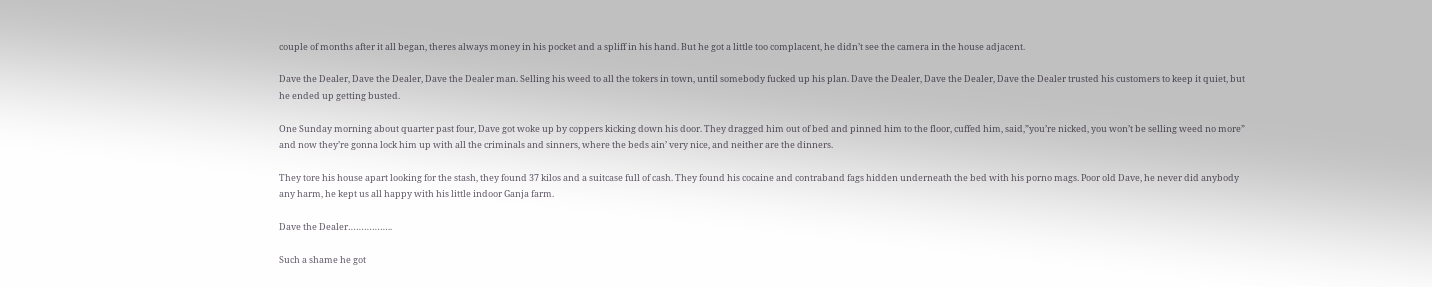couple of months after it all began, theres always money in his pocket and a spliff in his hand. But he got a little too complacent, he didn’t see the camera in the house adjacent.

Dave the Dealer, Dave the Dealer, Dave the Dealer man. Selling his weed to all the tokers in town, until somebody fucked up his plan. Dave the Dealer, Dave the Dealer, Dave the Dealer trusted his customers to keep it quiet, but he ended up getting busted.

One Sunday morning about quarter past four, Dave got woke up by coppers kicking down his door. They dragged him out of bed and pinned him to the floor, cuffed him, said,”you’re nicked, you won’t be selling weed no more” and now they’re gonna lock him up with all the criminals and sinners, where the beds ain’ very nice, and neither are the dinners.

They tore his house apart looking for the stash, they found 37 kilos and a suitcase full of cash. They found his cocaine and contraband fags hidden underneath the bed with his porno mags. Poor old Dave, he never did anybody any harm, he kept us all happy with his little indoor Ganja farm.

Dave the Dealer……………..

Such a shame he got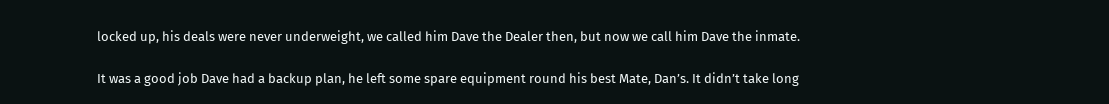locked up, his deals were never underweight, we called him Dave the Dealer then, but now we call him Dave the inmate.

It was a good job Dave had a backup plan, he left some spare equipment round his best Mate, Dan’s. It didn’t take long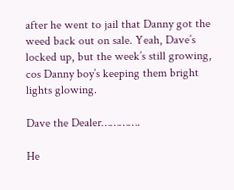after he went to jail that Danny got the weed back out on sale. Yeah, Dave’s locked up, but the week’s still growing, cos Danny boy’s keeping them bright lights glowing.

Dave the Dealer………….

He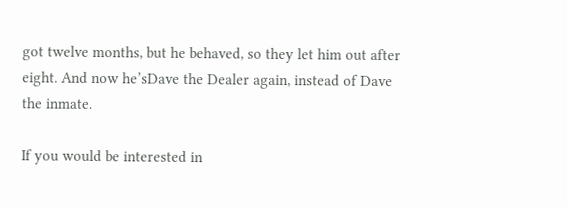got twelve months, but he behaved, so they let him out after eight. And now he’sDave the Dealer again, instead of Dave the inmate.

If you would be interested in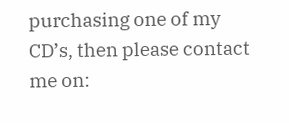purchasing one of my CD’s, then please contact me on: